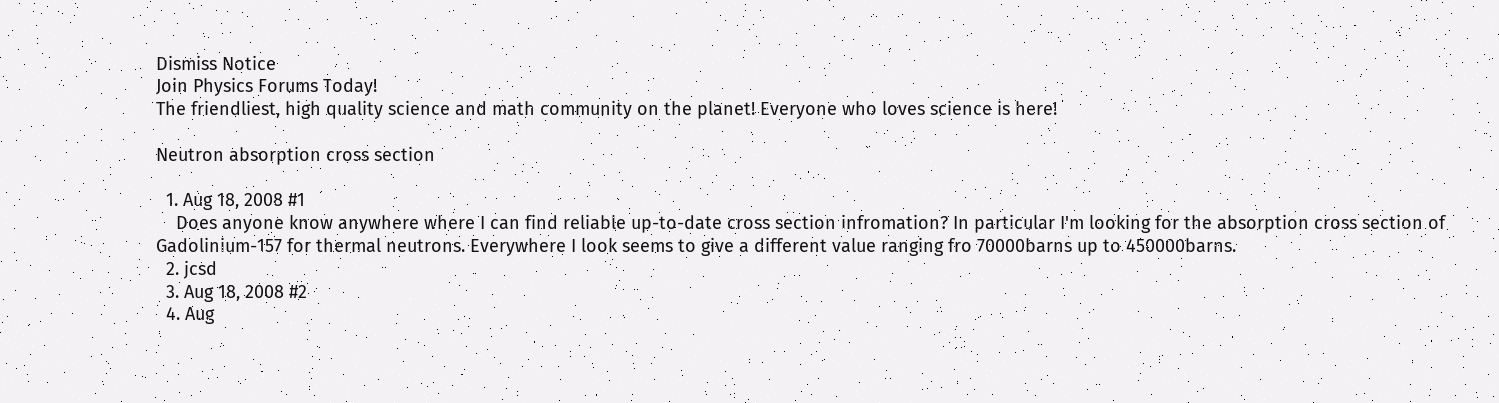Dismiss Notice
Join Physics Forums Today!
The friendliest, high quality science and math community on the planet! Everyone who loves science is here!

Neutron absorption cross section

  1. Aug 18, 2008 #1
    Does anyone know anywhere where I can find reliable up-to-date cross section infromation? In particular I'm looking for the absorption cross section of Gadolinium-157 for thermal neutrons. Everywhere I look seems to give a different value ranging fro 70000barns up to 450000barns.
  2. jcsd
  3. Aug 18, 2008 #2
  4. Aug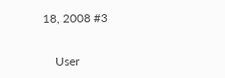18, 2008 #3


    User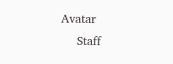Avatar
    Staff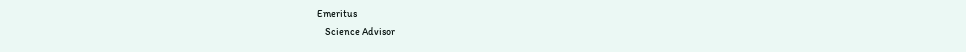Emeritus
    Science Advisor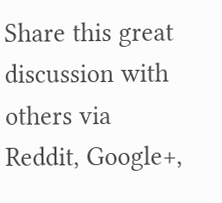Share this great discussion with others via Reddit, Google+,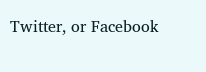Twitter, or Facebook